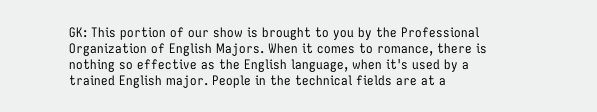GK: This portion of our show is brought to you by the Professional Organization of English Majors. When it comes to romance, there is nothing so effective as the English language, when it's used by a trained English major. People in the technical fields are at a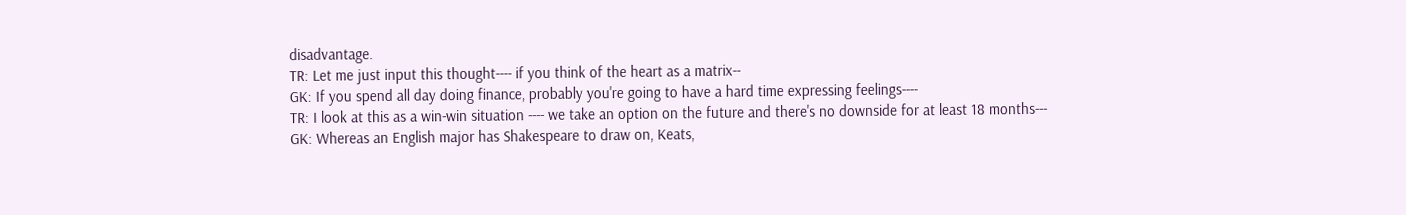disadvantage.
TR: Let me just input this thought---- if you think of the heart as a matrix--
GK: If you spend all day doing finance, probably you're going to have a hard time expressing feelings----
TR: I look at this as a win-win situation ---- we take an option on the future and there's no downside for at least 18 months---
GK: Whereas an English major has Shakespeare to draw on, Keats,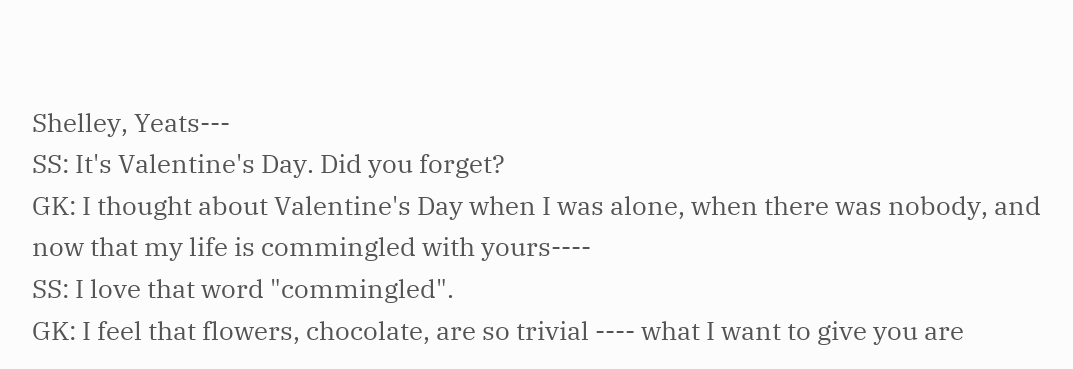Shelley, Yeats---
SS: It's Valentine's Day. Did you forget?
GK: I thought about Valentine's Day when I was alone, when there was nobody, and now that my life is commingled with yours----
SS: I love that word "commingled".
GK: I feel that flowers, chocolate, are so trivial ---- what I want to give you are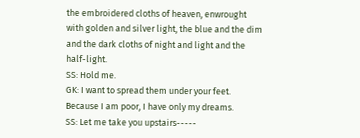the embroidered cloths of heaven, enwrought with golden and silver light, the blue and the dim and the dark cloths of night and light and the half-light.
SS: Hold me.
GK: I want to spread them under your feet. Because I am poor, I have only my dreams.
SS: Let me take you upstairs-----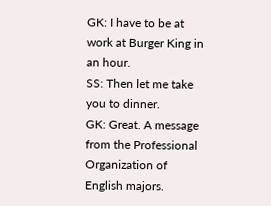GK: I have to be at work at Burger King in an hour.
SS: Then let me take you to dinner.
GK: Great. A message from the Professional Organization of English majors.